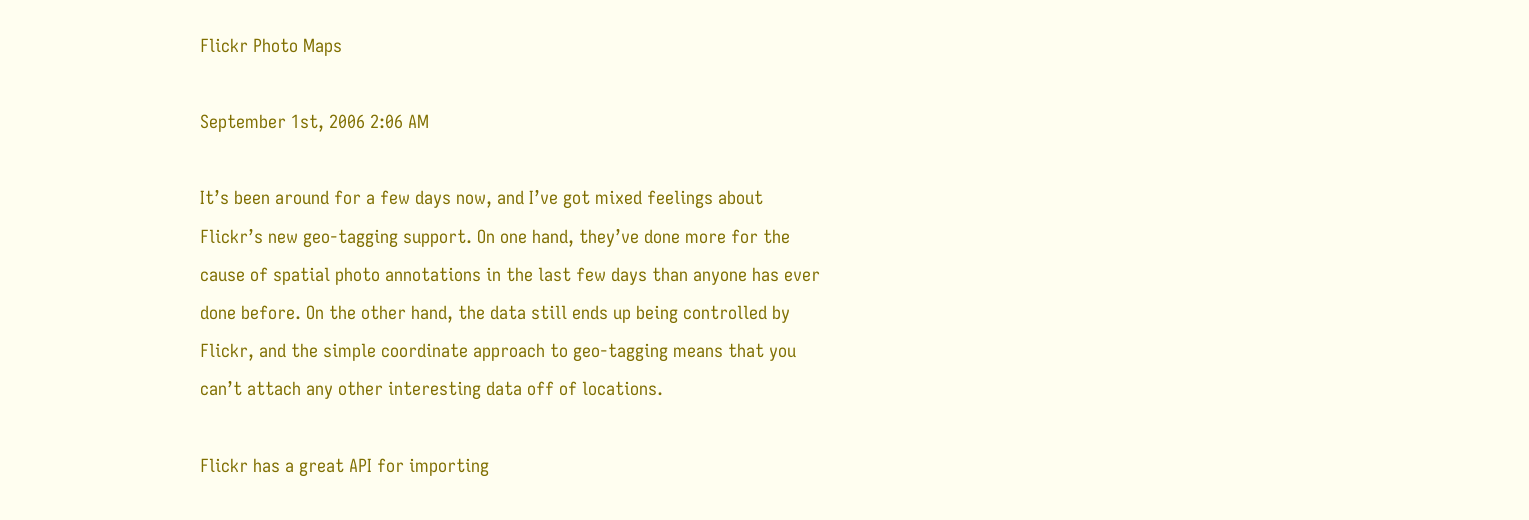Flickr Photo Maps

September 1st, 2006 2:06 AM

It’s been around for a few days now, and I’ve got mixed feelings about Flickr’s new geo-tagging support. On one hand, they’ve done more for the cause of spatial photo annotations in the last few days than anyone has ever done before. On the other hand, the data still ends up being controlled by Flickr, and the simple coordinate approach to geo-tagging means that you can’t attach any other interesting data off of locations.

Flickr has a great API for importing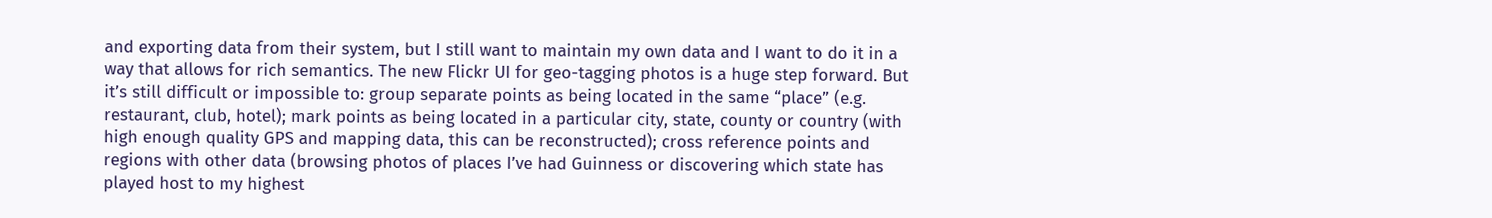and exporting data from their system, but I still want to maintain my own data and I want to do it in a way that allows for rich semantics. The new Flickr UI for geo-tagging photos is a huge step forward. But it’s still difficult or impossible to: group separate points as being located in the same “place” (e.g. restaurant, club, hotel); mark points as being located in a particular city, state, county or country (with high enough quality GPS and mapping data, this can be reconstructed); cross reference points and regions with other data (browsing photos of places I’ve had Guinness or discovering which state has played host to my highest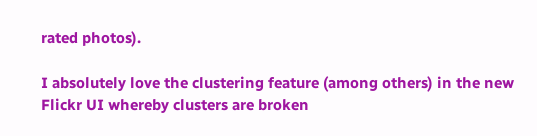rated photos).

I absolutely love the clustering feature (among others) in the new Flickr UI whereby clusters are broken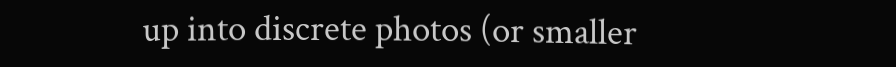up into discrete photos (or smaller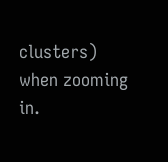clusters) when zooming in.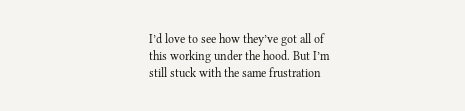I’d love to see how they’ve got all of this working under the hood. But I’m still stuck with the same frustration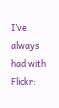I’ve always had with Flickr: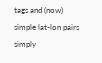tags and (now) simple lat-lon pairs simply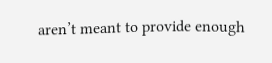aren’t meant to provide enough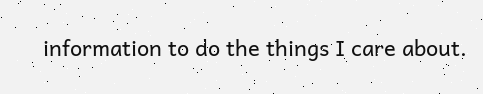information to do the things I care about.